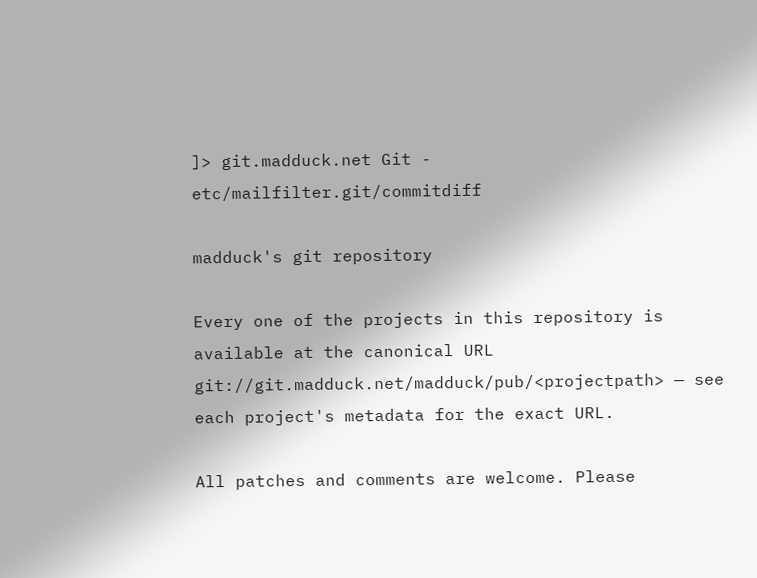]> git.madduck.net Git - etc/mailfilter.git/commitdiff

madduck's git repository

Every one of the projects in this repository is available at the canonical URL git://git.madduck.net/madduck/pub/<projectpath> — see each project's metadata for the exact URL.

All patches and comments are welcome. Please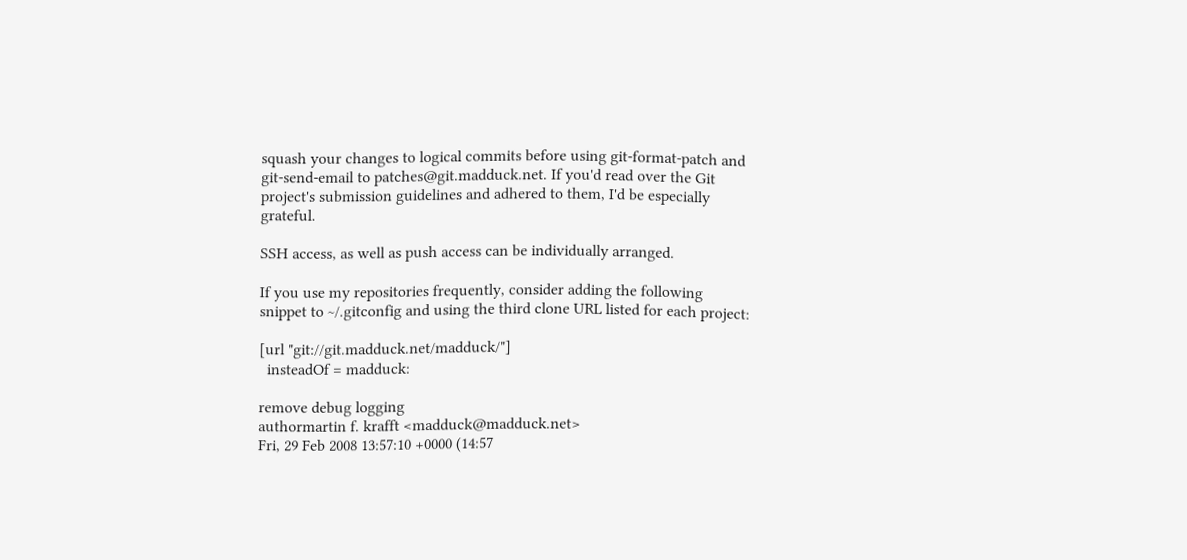squash your changes to logical commits before using git-format-patch and git-send-email to patches@git.madduck.net. If you'd read over the Git project's submission guidelines and adhered to them, I'd be especially grateful.

SSH access, as well as push access can be individually arranged.

If you use my repositories frequently, consider adding the following snippet to ~/.gitconfig and using the third clone URL listed for each project:

[url "git://git.madduck.net/madduck/"]
  insteadOf = madduck:

remove debug logging
authormartin f. krafft <madduck@madduck.net>
Fri, 29 Feb 2008 13:57:10 +0000 (14:57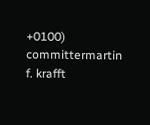+0100)
committermartin f. krafft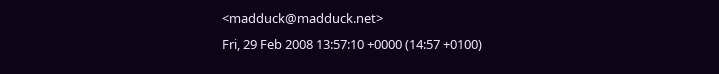<madduck@madduck.net>
Fri, 29 Feb 2008 13:57:10 +0000 (14:57 +0100)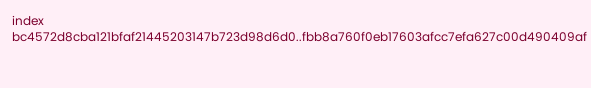index bc4572d8cba121bfaf21445203147b723d98d6d0..fbb8a760f0eb17603afcc7efa627c00d490409af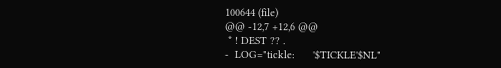100644 (file)
@@ -12,7 +12,6 @@
 * ! DEST ?? .
-  LOG="tickle:      '$TICKLE'$NL"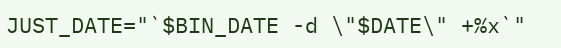JUST_DATE="`$BIN_DATE -d \"$DATE\" +%x`"